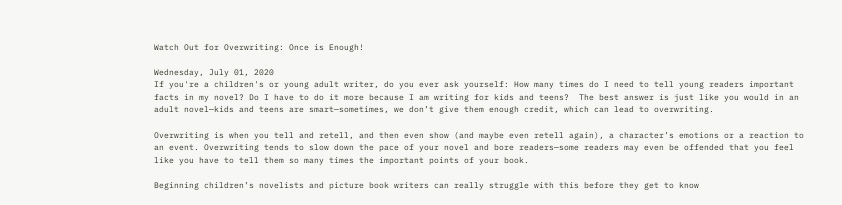Watch Out for Overwriting: Once is Enough!

Wednesday, July 01, 2020
If you're a children's or young adult writer, do you ever ask yourself: How many times do I need to tell young readers important facts in my novel? Do I have to do it more because I am writing for kids and teens?  The best answer is just like you would in an adult novel—kids and teens are smart—sometimes, we don’t give them enough credit, which can lead to overwriting.

Overwriting is when you tell and retell, and then even show (and maybe even retell again), a character’s emotions or a reaction to an event. Overwriting tends to slow down the pace of your novel and bore readers—some readers may even be offended that you feel like you have to tell them so many times the important points of your book.

Beginning children’s novelists and picture book writers can really struggle with this before they get to know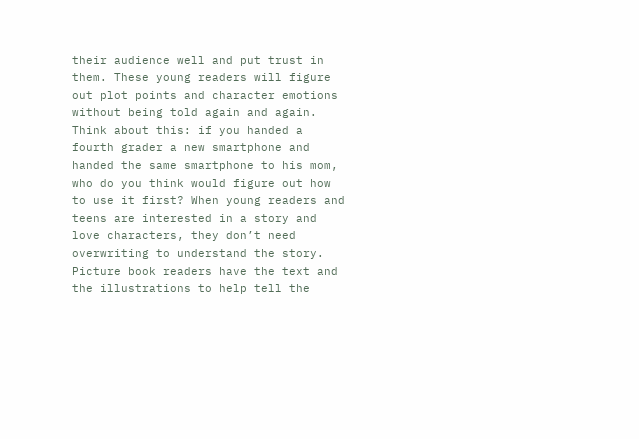their audience well and put trust in them. These young readers will figure out plot points and character emotions without being told again and again. Think about this: if you handed a fourth grader a new smartphone and handed the same smartphone to his mom, who do you think would figure out how to use it first? When young readers and teens are interested in a story and love characters, they don’t need overwriting to understand the story. Picture book readers have the text and the illustrations to help tell the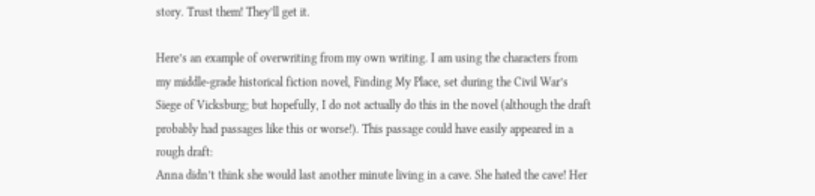story. Trust them! They’ll get it.

Here’s an example of overwriting from my own writing. I am using the characters from my middle-grade historical fiction novel, Finding My Place, set during the Civil War’s Siege of Vicksburg; but hopefully, I do not actually do this in the novel (although the draft probably had passages like this or worse!). This passage could have easily appeared in a rough draft:
Anna didn’t think she would last another minute living in a cave. She hated the cave! Her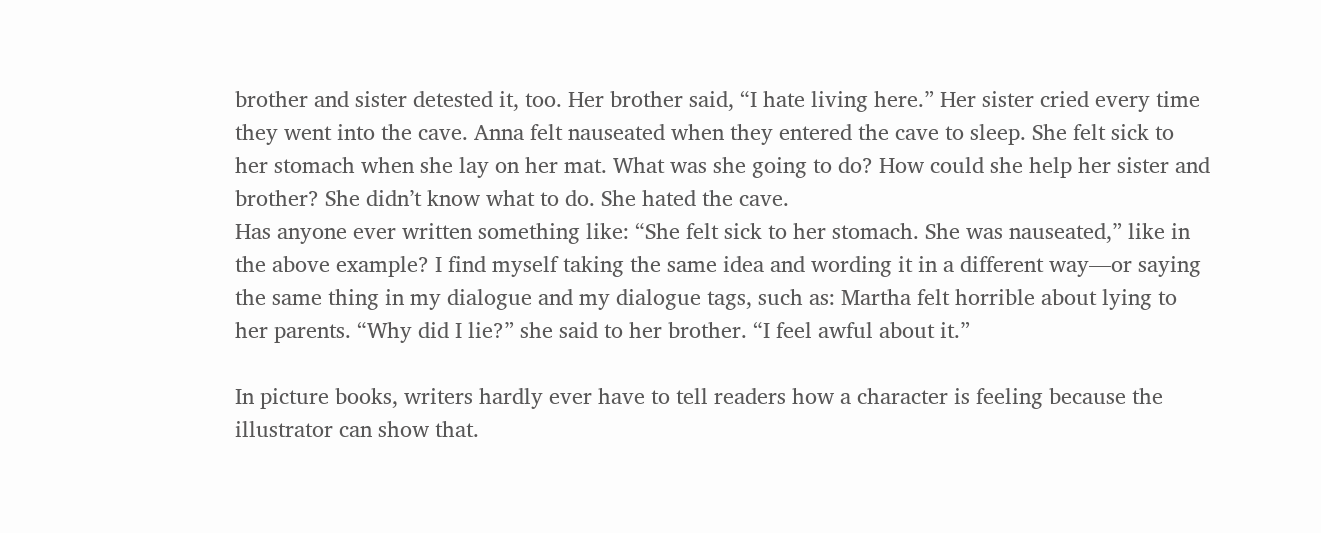brother and sister detested it, too. Her brother said, “I hate living here.” Her sister cried every time they went into the cave. Anna felt nauseated when they entered the cave to sleep. She felt sick to her stomach when she lay on her mat. What was she going to do? How could she help her sister and brother? She didn’t know what to do. She hated the cave.
Has anyone ever written something like: “She felt sick to her stomach. She was nauseated,” like in the above example? I find myself taking the same idea and wording it in a different way—or saying the same thing in my dialogue and my dialogue tags, such as: Martha felt horrible about lying to her parents. “Why did I lie?” she said to her brother. “I feel awful about it.”

In picture books, writers hardly ever have to tell readers how a character is feeling because the illustrator can show that.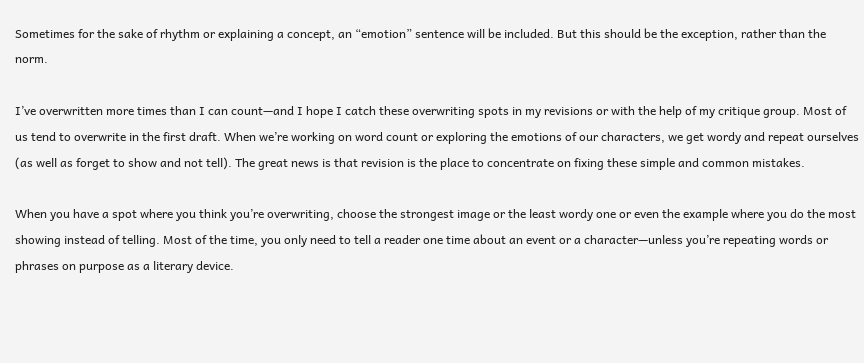Sometimes for the sake of rhythm or explaining a concept, an “emotion” sentence will be included. But this should be the exception, rather than the norm.

I’ve overwritten more times than I can count—and I hope I catch these overwriting spots in my revisions or with the help of my critique group. Most of us tend to overwrite in the first draft. When we’re working on word count or exploring the emotions of our characters, we get wordy and repeat ourselves (as well as forget to show and not tell). The great news is that revision is the place to concentrate on fixing these simple and common mistakes.

When you have a spot where you think you’re overwriting, choose the strongest image or the least wordy one or even the example where you do the most showing instead of telling. Most of the time, you only need to tell a reader one time about an event or a character—unless you’re repeating words or phrases on purpose as a literary device.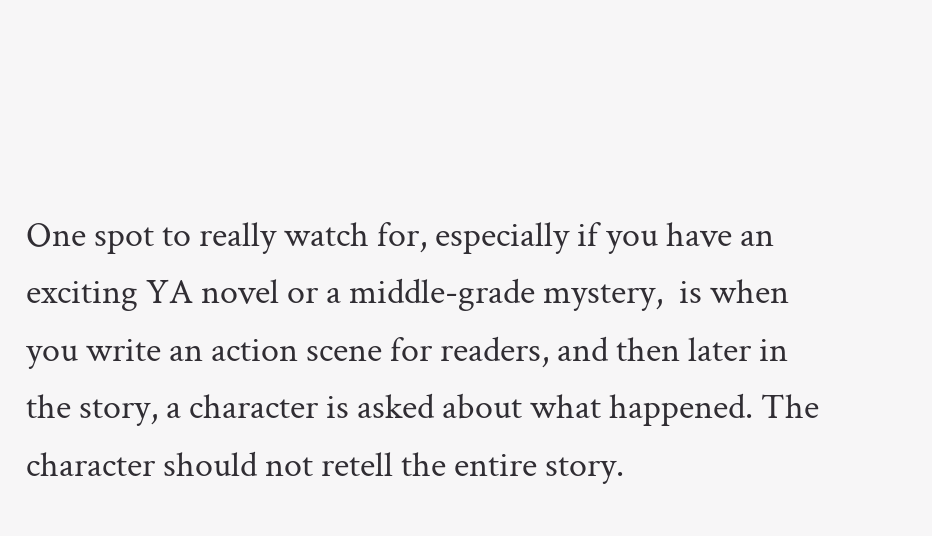One spot to really watch for, especially if you have an exciting YA novel or a middle-grade mystery,  is when you write an action scene for readers, and then later in the story, a character is asked about what happened. The character should not retell the entire story.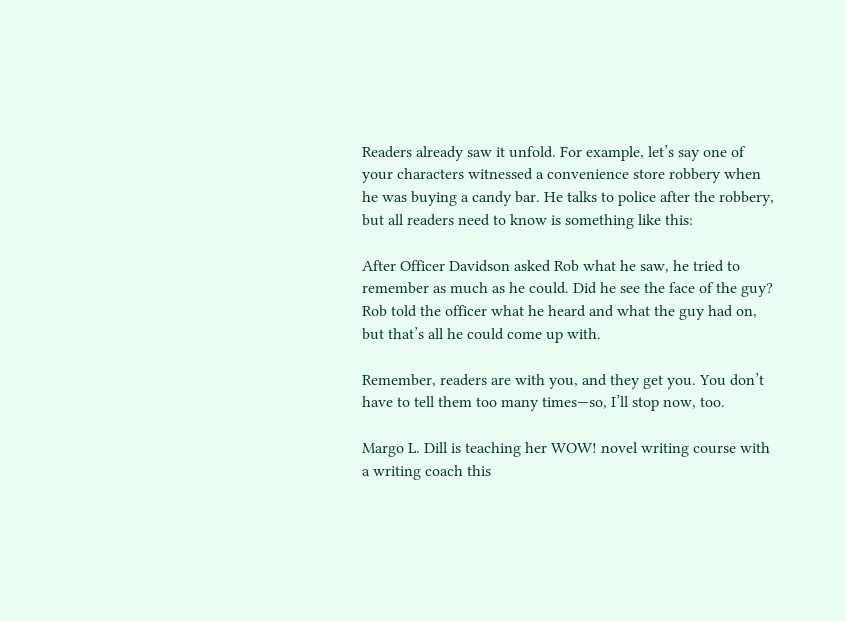Readers already saw it unfold. For example, let’s say one of your characters witnessed a convenience store robbery when he was buying a candy bar. He talks to police after the robbery, but all readers need to know is something like this:

After Officer Davidson asked Rob what he saw, he tried to remember as much as he could. Did he see the face of the guy? Rob told the officer what he heard and what the guy had on, but that’s all he could come up with.

Remember, readers are with you, and they get you. You don’t have to tell them too many times—so, I’ll stop now, too.

Margo L. Dill is teaching her WOW! novel writing course with a writing coach this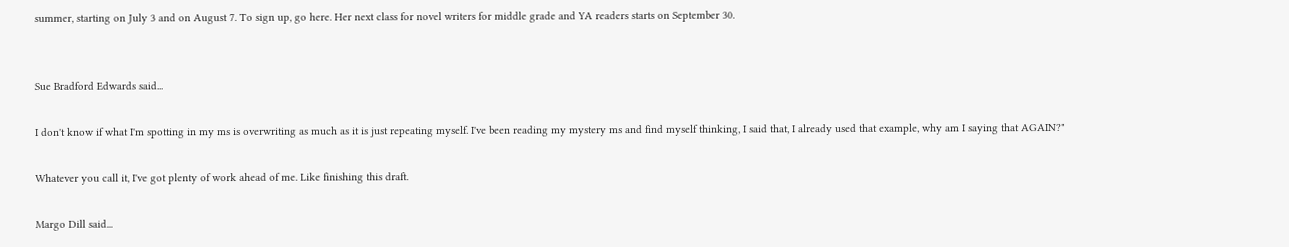summer, starting on July 3 and on August 7. To sign up, go here. Her next class for novel writers for middle grade and YA readers starts on September 30.


Sue Bradford Edwards said...

I don't know if what I'm spotting in my ms is overwriting as much as it is just repeating myself. I've been reading my mystery ms and find myself thinking, I said that, I already used that example, why am I saying that AGAIN?"

Whatever you call it, I've got plenty of work ahead of me. Like finishing this draft.

Margo Dill said...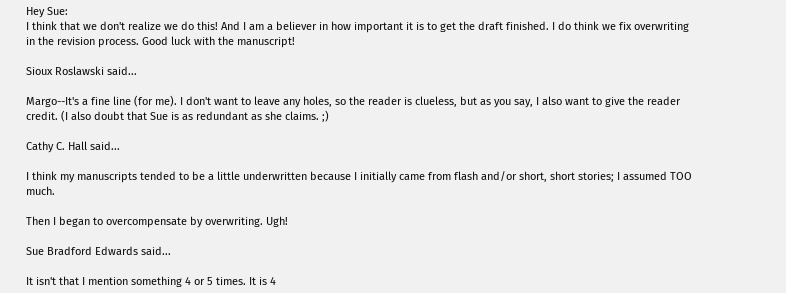Hey Sue:
I think that we don't realize we do this! And I am a believer in how important it is to get the draft finished. I do think we fix overwriting in the revision process. Good luck with the manuscript!

Sioux Roslawski said...

Margo--It's a fine line (for me). I don't want to leave any holes, so the reader is clueless, but as you say, I also want to give the reader credit. (I also doubt that Sue is as redundant as she claims. ;)

Cathy C. Hall said...

I think my manuscripts tended to be a little underwritten because I initially came from flash and/or short, short stories; I assumed TOO much.

Then I began to overcompensate by overwriting. Ugh!

Sue Bradford Edwards said...

It isn't that I mention something 4 or 5 times. It is 4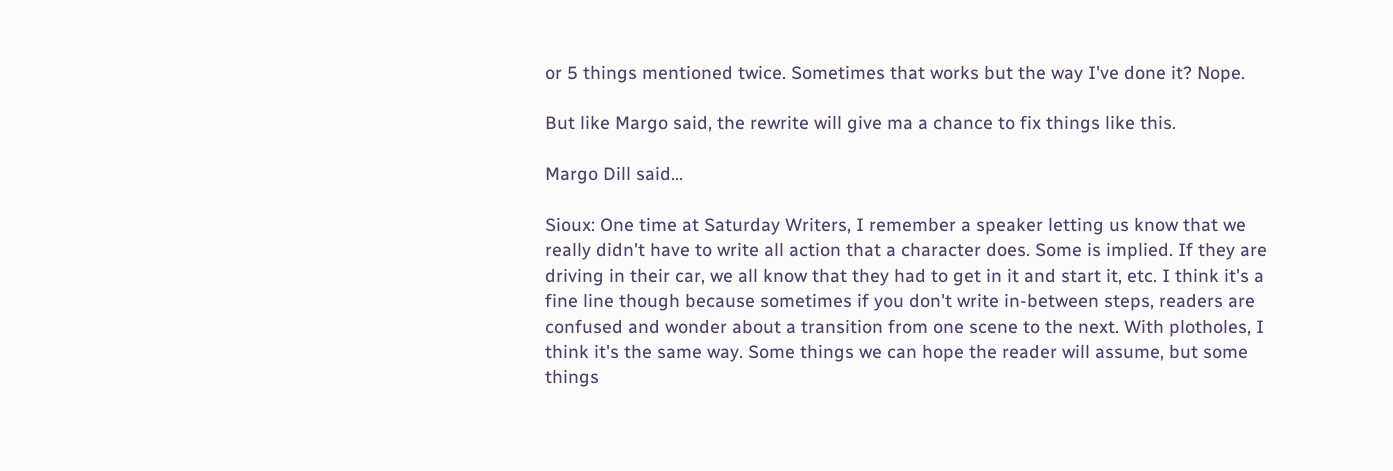or 5 things mentioned twice. Sometimes that works but the way I've done it? Nope.

But like Margo said, the rewrite will give ma a chance to fix things like this.

Margo Dill said...

Sioux: One time at Saturday Writers, I remember a speaker letting us know that we really didn't have to write all action that a character does. Some is implied. If they are driving in their car, we all know that they had to get in it and start it, etc. I think it's a fine line though because sometimes if you don't write in-between steps, readers are confused and wonder about a transition from one scene to the next. With plotholes, I think it's the same way. Some things we can hope the reader will assume, but some things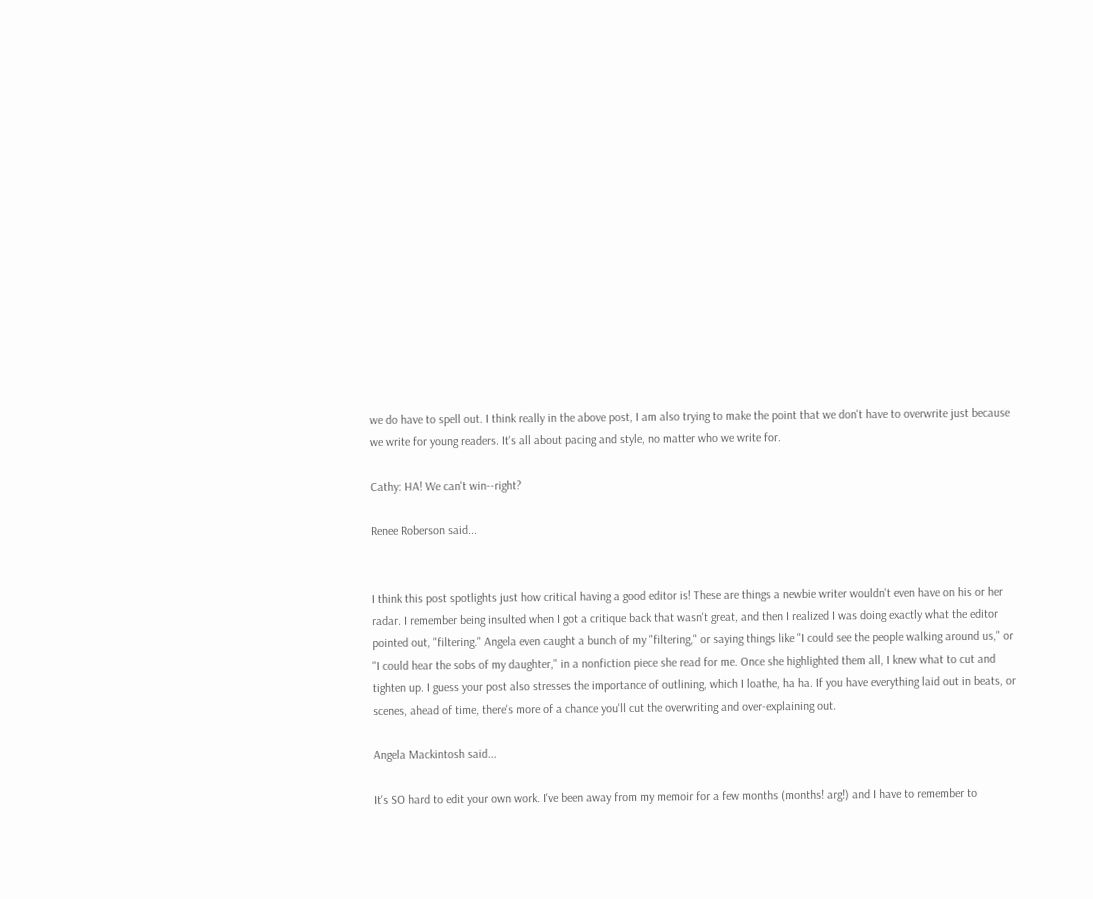we do have to spell out. I think really in the above post, I am also trying to make the point that we don't have to overwrite just because we write for young readers. It's all about pacing and style, no matter who we write for.

Cathy: HA! We can't win--right?

Renee Roberson said...


I think this post spotlights just how critical having a good editor is! These are things a newbie writer wouldn't even have on his or her radar. I remember being insulted when I got a critique back that wasn't great, and then I realized I was doing exactly what the editor pointed out, "filtering." Angela even caught a bunch of my "filtering," or saying things like "I could see the people walking around us," or "I could hear the sobs of my daughter," in a nonfiction piece she read for me. Once she highlighted them all, I knew what to cut and tighten up. I guess your post also stresses the importance of outlining, which I loathe, ha ha. If you have everything laid out in beats, or scenes, ahead of time, there's more of a chance you'll cut the overwriting and over-explaining out.

Angela Mackintosh said...

It's SO hard to edit your own work. I've been away from my memoir for a few months (months! arg!) and I have to remember to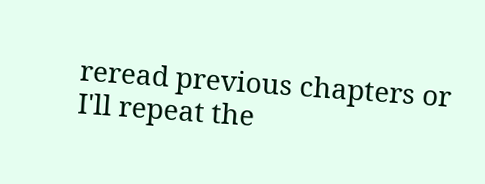reread previous chapters or I'll repeat the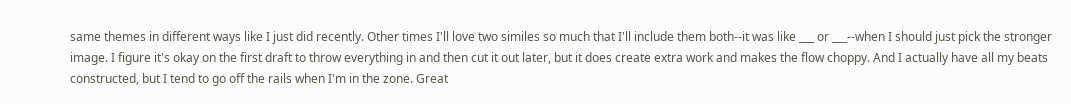same themes in different ways like I just did recently. Other times I'll love two similes so much that I'll include them both--it was like ___ or ___--when I should just pick the stronger image. I figure it's okay on the first draft to throw everything in and then cut it out later, but it does create extra work and makes the flow choppy. And I actually have all my beats constructed, but I tend to go off the rails when I'm in the zone. Great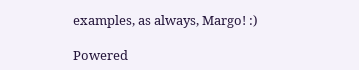examples, as always, Margo! :)

Powered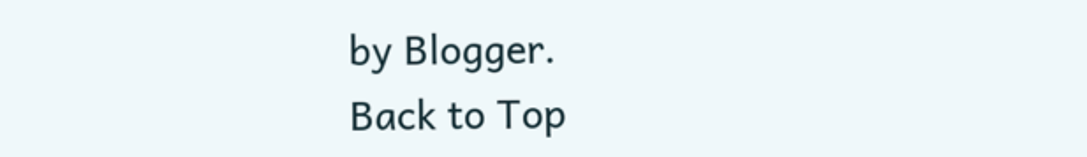by Blogger.
Back to Top